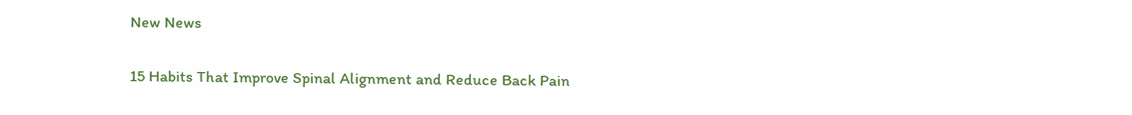New News

15 Habits That Improve Spinal Alignment and Reduce Back Pain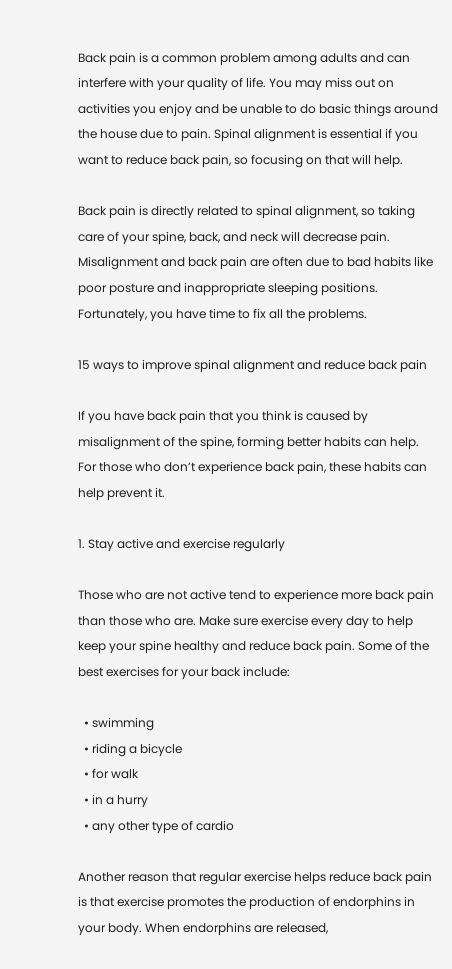Back pain is a common problem among adults and can interfere with your quality of life. You may miss out on activities you enjoy and be unable to do basic things around the house due to pain. Spinal alignment is essential if you want to reduce back pain, so focusing on that will help.

Back pain is directly related to spinal alignment, so taking care of your spine, back, and neck will decrease pain. Misalignment and back pain are often due to bad habits like poor posture and inappropriate sleeping positions. Fortunately, you have time to fix all the problems.

15 ways to improve spinal alignment and reduce back pain

If you have back pain that you think is caused by misalignment of the spine, forming better habits can help. For those who don’t experience back pain, these habits can help prevent it.

1. Stay active and exercise regularly

Those who are not active tend to experience more back pain than those who are. Make sure exercise every day to help keep your spine healthy and reduce back pain. Some of the best exercises for your back include:

  • swimming
  • riding a bicycle
  • for walk
  • in a hurry
  • any other type of cardio

Another reason that regular exercise helps reduce back pain is that exercise promotes the production of endorphins in your body. When endorphins are released,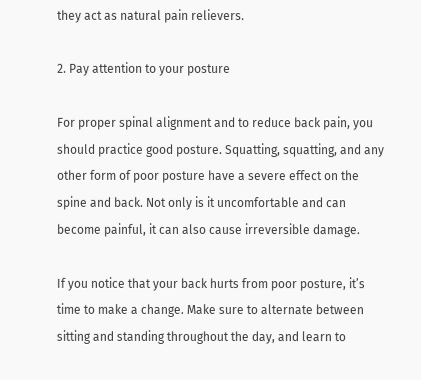they act as natural pain relievers.

2. Pay attention to your posture

For proper spinal alignment and to reduce back pain, you should practice good posture. Squatting, squatting, and any other form of poor posture have a severe effect on the spine and back. Not only is it uncomfortable and can become painful, it can also cause irreversible damage.

If you notice that your back hurts from poor posture, it’s time to make a change. Make sure to alternate between sitting and standing throughout the day, and learn to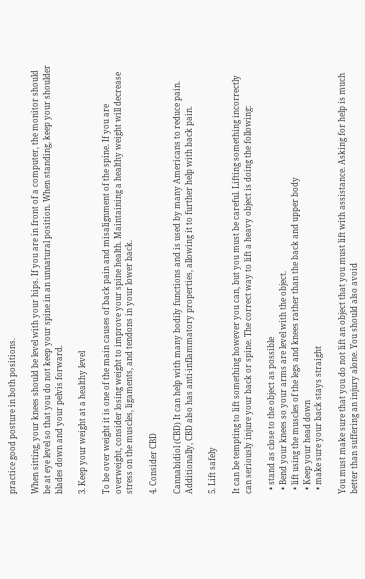practice good posture in both positions.

When sitting, your knees should be level with your hips. If you are in front of a computer, the monitor should be at eye level so that you do not keep your spine in an unnatural position. When standing, keep your shoulder blades down and your pelvis forward.

3. Keep your weight at a healthy level

To be over weight it is one of the main causes of back pain and misalignment of the spine. If you are overweight, consider losing weight to improve your spine health. Maintaining a healthy weight will decrease stress on the muscles, ligaments, and tendons in your lower back.

4. Consider CBD

Cannabidiol (CBD) It can help with many bodily functions and is used by many Americans to reduce pain. Additionally, CBD also has anti-inflammatory properties, allowing it to further help with back pain.

5. Lift safely

It can be tempting to lift something however you can, but you must be careful. Lifting something incorrectly can seriously injure your back or spine. The correct way to lift a heavy object is doing the following:

  • stand as close to the object as possible
  • Bend your knees so your arms are level with the object.
  • lift using the muscles of the legs and knees rather than the back and upper body
  • Keep your head down
  • make sure your back stays straight

You must make sure that you do not lift an object that you must lift with assistance. Asking for help is much better than suffering an injury alone. You should also avoid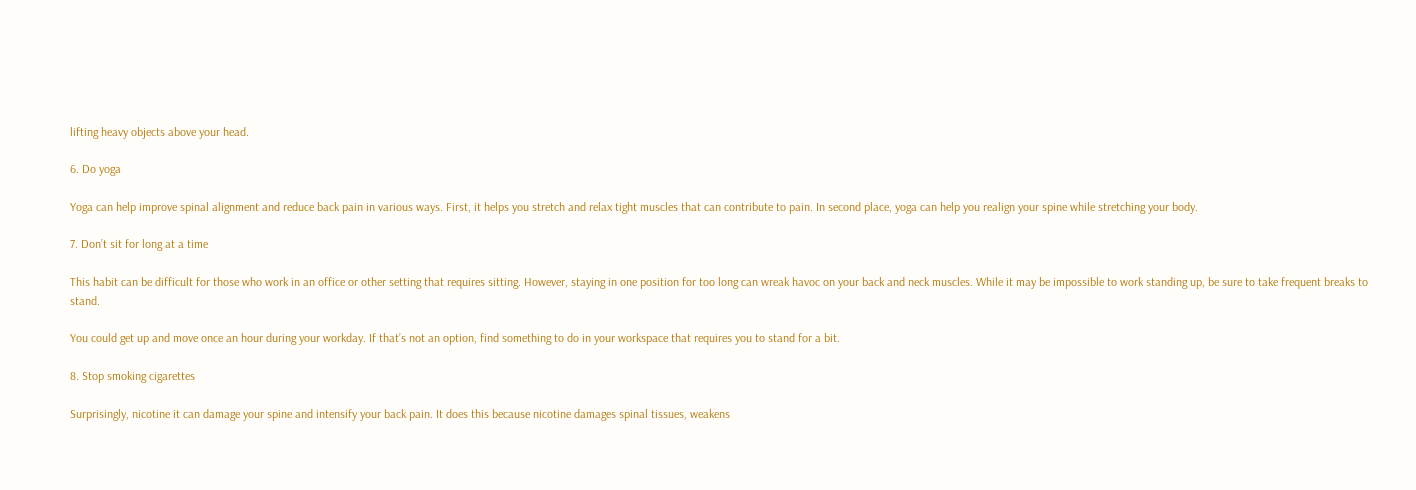lifting heavy objects above your head.

6. Do yoga

Yoga can help improve spinal alignment and reduce back pain in various ways. First, it helps you stretch and relax tight muscles that can contribute to pain. In second place, yoga can help you realign your spine while stretching your body.

7. Don’t sit for long at a time

This habit can be difficult for those who work in an office or other setting that requires sitting. However, staying in one position for too long can wreak havoc on your back and neck muscles. While it may be impossible to work standing up, be sure to take frequent breaks to stand.

You could get up and move once an hour during your workday. If that’s not an option, find something to do in your workspace that requires you to stand for a bit.

8. Stop smoking cigarettes

Surprisingly, nicotine it can damage your spine and intensify your back pain. It does this because nicotine damages spinal tissues, weakens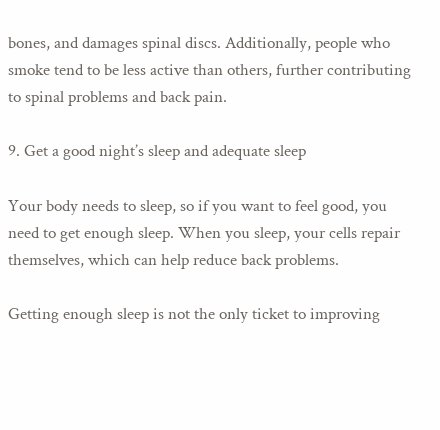bones, and damages spinal discs. Additionally, people who smoke tend to be less active than others, further contributing to spinal problems and back pain.

9. Get a good night’s sleep and adequate sleep

Your body needs to sleep, so if you want to feel good, you need to get enough sleep. When you sleep, your cells repair themselves, which can help reduce back problems.

Getting enough sleep is not the only ticket to improving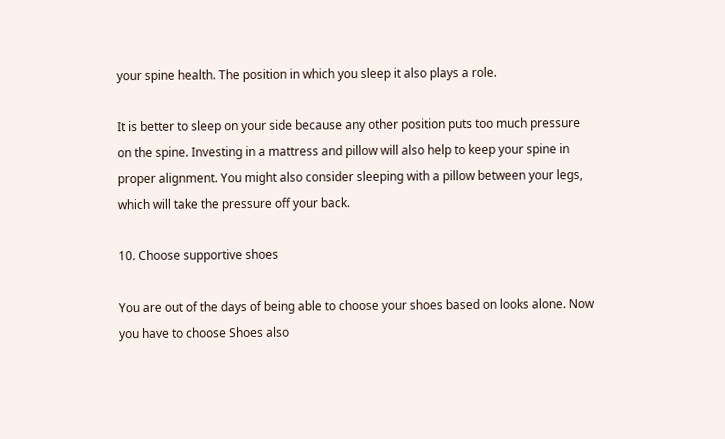your spine health. The position in which you sleep it also plays a role.

It is better to sleep on your side because any other position puts too much pressure on the spine. Investing in a mattress and pillow will also help to keep your spine in proper alignment. You might also consider sleeping with a pillow between your legs, which will take the pressure off your back.

10. Choose supportive shoes

You are out of the days of being able to choose your shoes based on looks alone. Now you have to choose Shoes also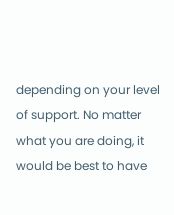depending on your level of support. No matter what you are doing, it would be best to have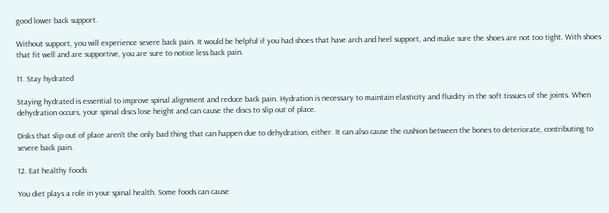good lower back support.

Without support, you will experience severe back pain. It would be helpful if you had shoes that have arch and heel support, and make sure the shoes are not too tight. With shoes that fit well and are supportive, you are sure to notice less back pain.

11. Stay hydrated

Staying hydrated is essential to improve spinal alignment and reduce back pain. Hydration is necessary to maintain elasticity and fluidity in the soft tissues of the joints. When dehydration occurs, your spinal discs lose height and can cause the discs to slip out of place.

Disks that slip out of place aren’t the only bad thing that can happen due to dehydration, either. It can also cause the cushion between the bones to deteriorate, contributing to severe back pain.

12. Eat healthy foods

You diet plays a role in your spinal health. Some foods can cause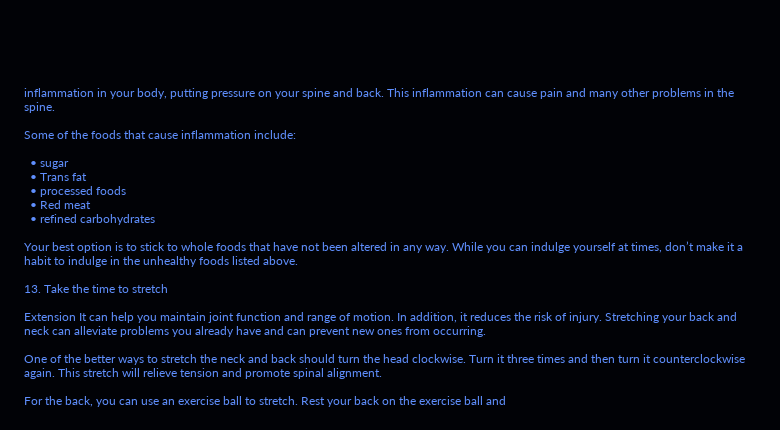inflammation in your body, putting pressure on your spine and back. This inflammation can cause pain and many other problems in the spine.

Some of the foods that cause inflammation include:

  • sugar
  • Trans fat
  • processed foods
  • Red meat
  • refined carbohydrates

Your best option is to stick to whole foods that have not been altered in any way. While you can indulge yourself at times, don’t make it a habit to indulge in the unhealthy foods listed above.

13. Take the time to stretch

Extension It can help you maintain joint function and range of motion. In addition, it reduces the risk of injury. Stretching your back and neck can alleviate problems you already have and can prevent new ones from occurring.

One of the better ways to stretch the neck and back should turn the head clockwise. Turn it three times and then turn it counterclockwise again. This stretch will relieve tension and promote spinal alignment.

For the back, you can use an exercise ball to stretch. Rest your back on the exercise ball and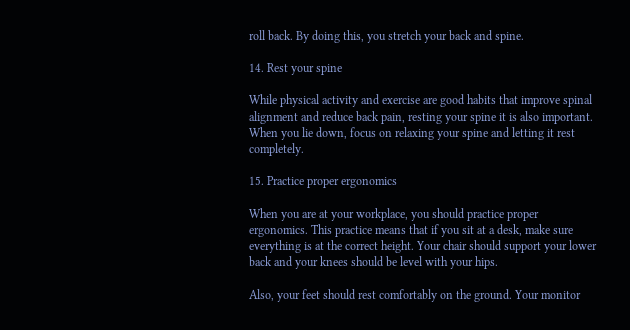roll back. By doing this, you stretch your back and spine.

14. Rest your spine

While physical activity and exercise are good habits that improve spinal alignment and reduce back pain, resting your spine it is also important. When you lie down, focus on relaxing your spine and letting it rest completely.

15. Practice proper ergonomics

When you are at your workplace, you should practice proper ergonomics. This practice means that if you sit at a desk, make sure everything is at the correct height. Your chair should support your lower back and your knees should be level with your hips.

Also, your feet should rest comfortably on the ground. Your monitor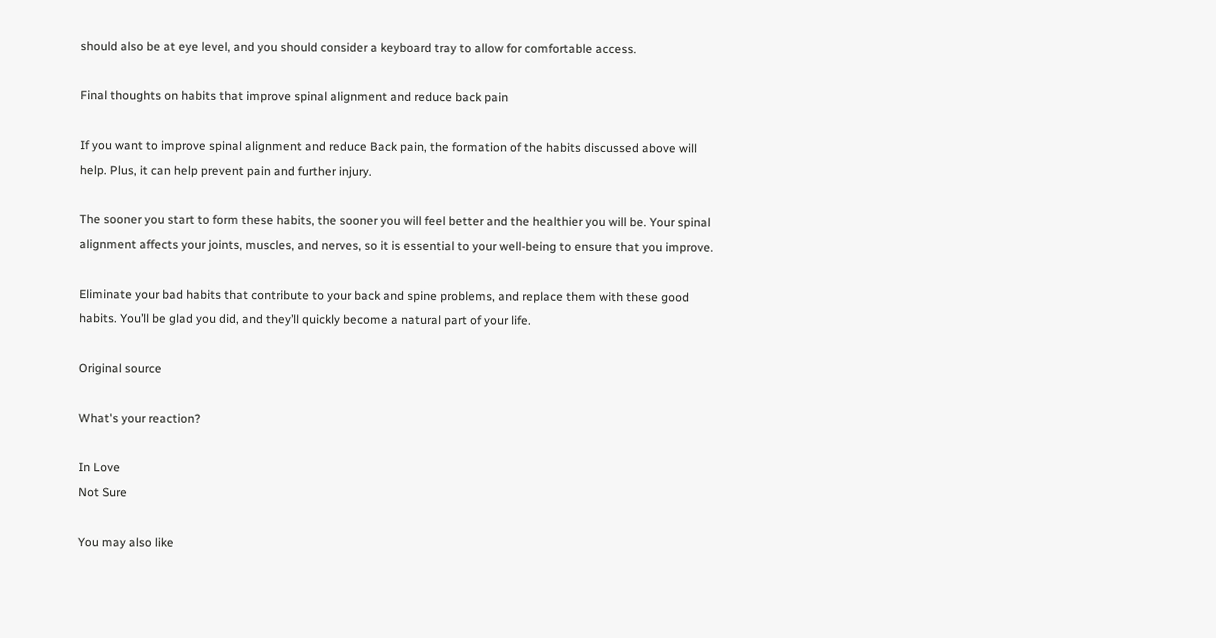should also be at eye level, and you should consider a keyboard tray to allow for comfortable access.

Final thoughts on habits that improve spinal alignment and reduce back pain

If you want to improve spinal alignment and reduce Back pain, the formation of the habits discussed above will help. Plus, it can help prevent pain and further injury.

The sooner you start to form these habits, the sooner you will feel better and the healthier you will be. Your spinal alignment affects your joints, muscles, and nerves, so it is essential to your well-being to ensure that you improve.

Eliminate your bad habits that contribute to your back and spine problems, and replace them with these good habits. You’ll be glad you did, and they’ll quickly become a natural part of your life.

Original source

What's your reaction?

In Love
Not Sure

You may also like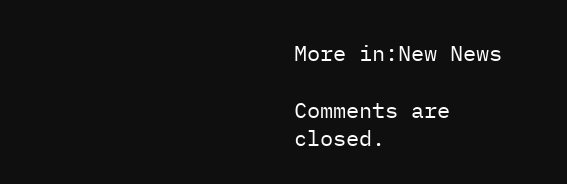More in:New News

Comments are closed.